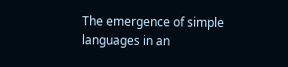The emergence of simple languages in an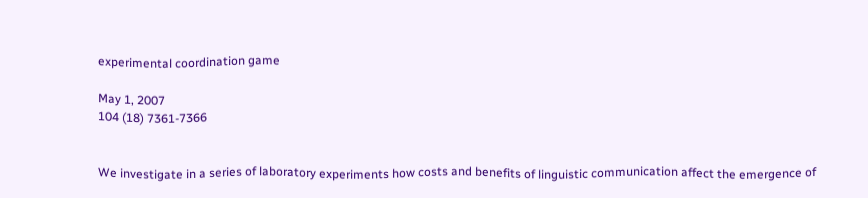experimental coordination game

May 1, 2007
104 (18) 7361-7366


We investigate in a series of laboratory experiments how costs and benefits of linguistic communication affect the emergence of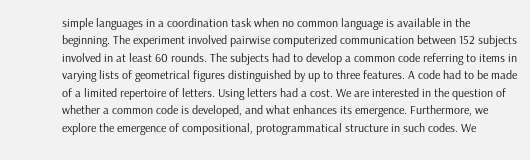simple languages in a coordination task when no common language is available in the beginning. The experiment involved pairwise computerized communication between 152 subjects involved in at least 60 rounds. The subjects had to develop a common code referring to items in varying lists of geometrical figures distinguished by up to three features. A code had to be made of a limited repertoire of letters. Using letters had a cost. We are interested in the question of whether a common code is developed, and what enhances its emergence. Furthermore, we explore the emergence of compositional, protogrammatical structure in such codes. We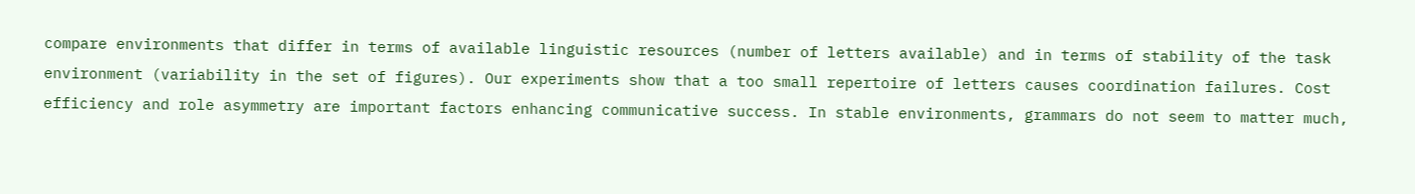compare environments that differ in terms of available linguistic resources (number of letters available) and in terms of stability of the task environment (variability in the set of figures). Our experiments show that a too small repertoire of letters causes coordination failures. Cost efficiency and role asymmetry are important factors enhancing communicative success. In stable environments, grammars do not seem to matter much,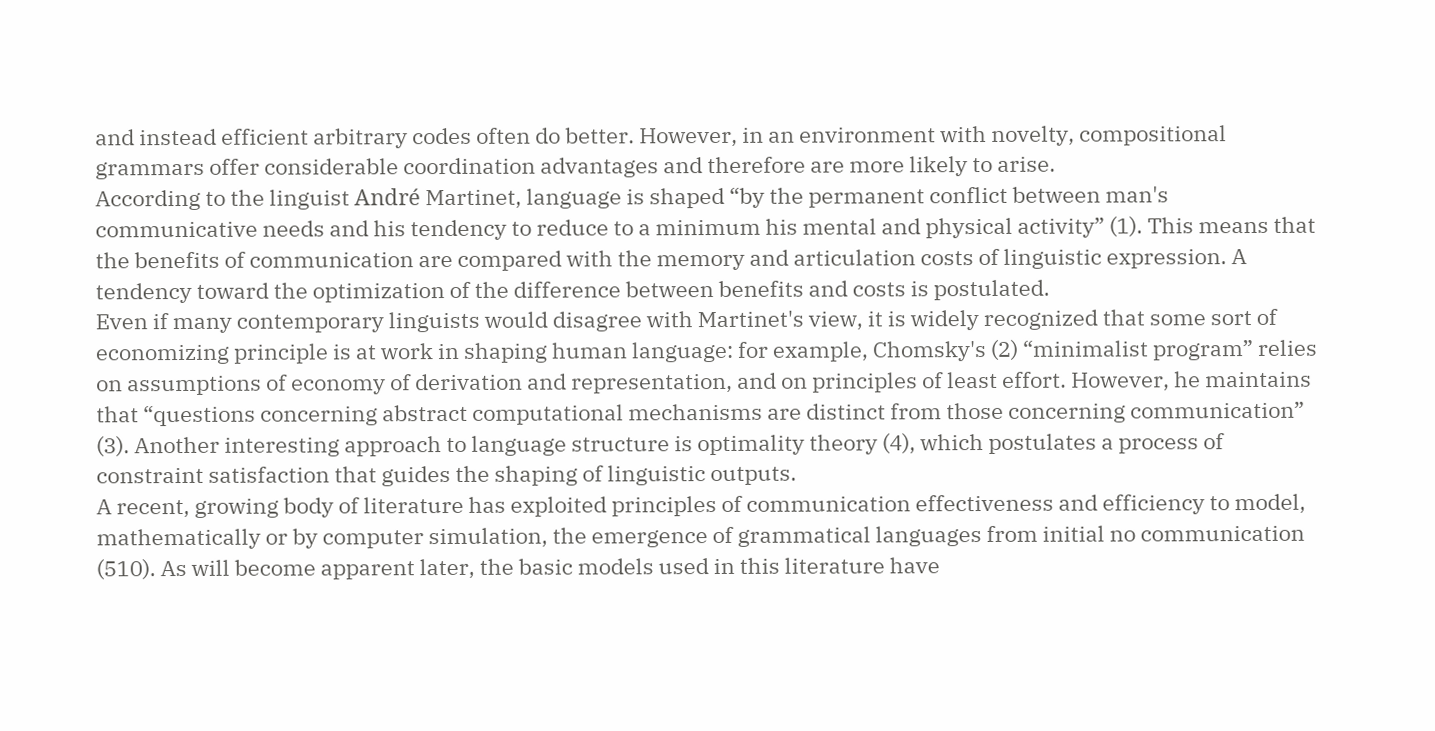and instead efficient arbitrary codes often do better. However, in an environment with novelty, compositional grammars offer considerable coordination advantages and therefore are more likely to arise.
According to the linguist André Martinet, language is shaped “by the permanent conflict between man's communicative needs and his tendency to reduce to a minimum his mental and physical activity” (1). This means that the benefits of communication are compared with the memory and articulation costs of linguistic expression. A tendency toward the optimization of the difference between benefits and costs is postulated.
Even if many contemporary linguists would disagree with Martinet's view, it is widely recognized that some sort of economizing principle is at work in shaping human language: for example, Chomsky's (2) “minimalist program” relies on assumptions of economy of derivation and representation, and on principles of least effort. However, he maintains that “questions concerning abstract computational mechanisms are distinct from those concerning communication” (3). Another interesting approach to language structure is optimality theory (4), which postulates a process of constraint satisfaction that guides the shaping of linguistic outputs.
A recent, growing body of literature has exploited principles of communication effectiveness and efficiency to model, mathematically or by computer simulation, the emergence of grammatical languages from initial no communication (510). As will become apparent later, the basic models used in this literature have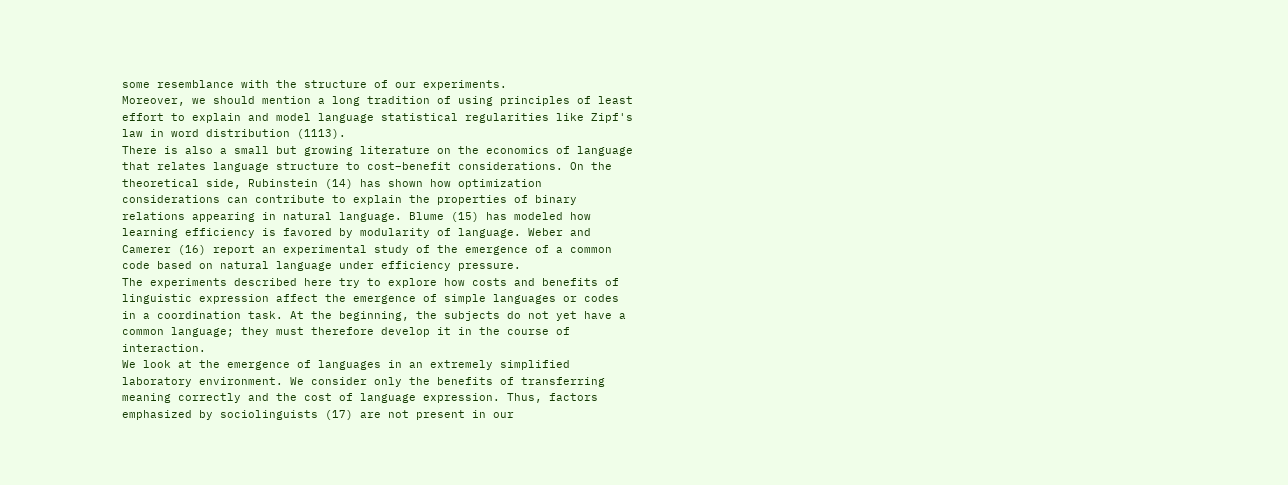some resemblance with the structure of our experiments.
Moreover, we should mention a long tradition of using principles of least effort to explain and model language statistical regularities like Zipf's law in word distribution (1113).
There is also a small but growing literature on the economics of language that relates language structure to cost–benefit considerations. On the theoretical side, Rubinstein (14) has shown how optimization considerations can contribute to explain the properties of binary relations appearing in natural language. Blume (15) has modeled how learning efficiency is favored by modularity of language. Weber and Camerer (16) report an experimental study of the emergence of a common code based on natural language under efficiency pressure.
The experiments described here try to explore how costs and benefits of linguistic expression affect the emergence of simple languages or codes in a coordination task. At the beginning, the subjects do not yet have a common language; they must therefore develop it in the course of interaction.
We look at the emergence of languages in an extremely simplified laboratory environment. We consider only the benefits of transferring meaning correctly and the cost of language expression. Thus, factors emphasized by sociolinguists (17) are not present in our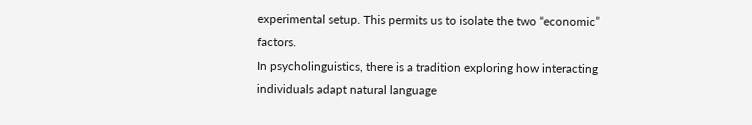experimental setup. This permits us to isolate the two “economic” factors.
In psycholinguistics, there is a tradition exploring how interacting individuals adapt natural language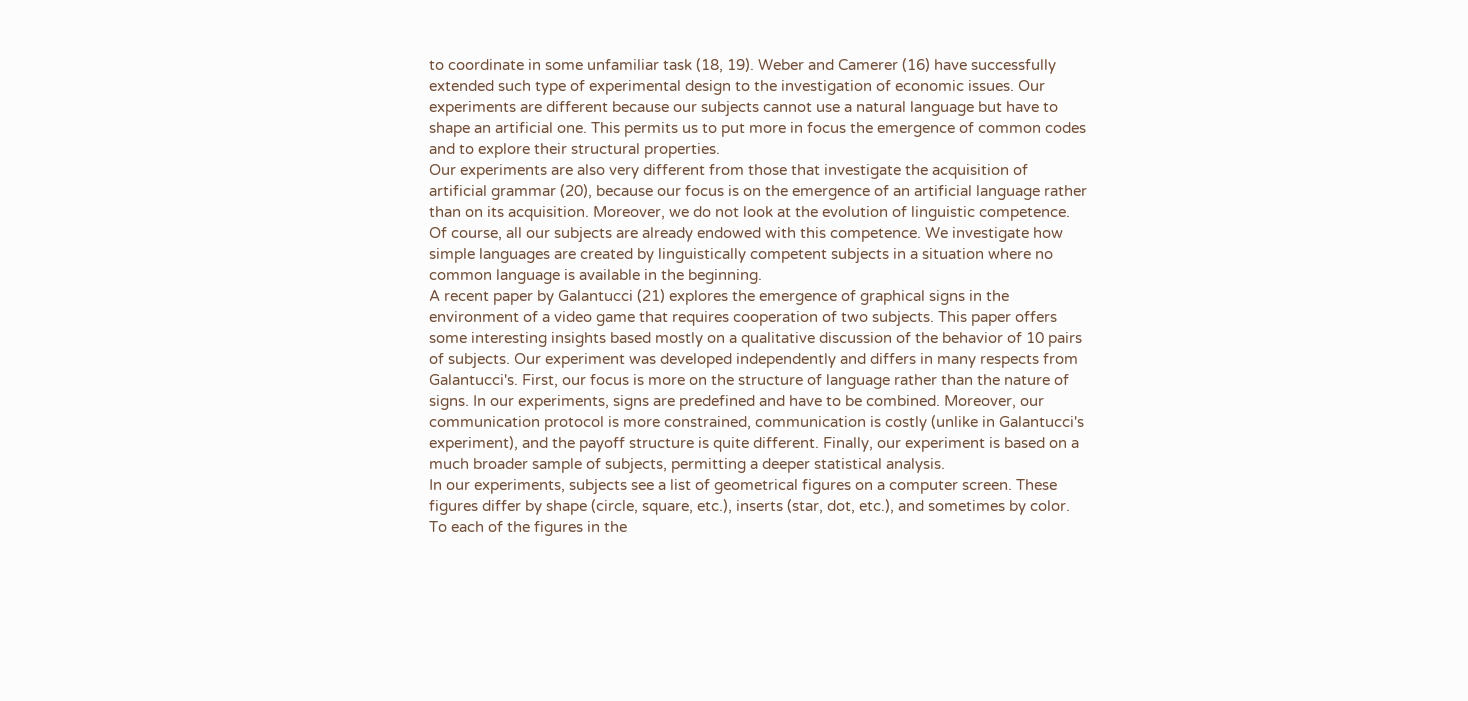to coordinate in some unfamiliar task (18, 19). Weber and Camerer (16) have successfully extended such type of experimental design to the investigation of economic issues. Our experiments are different because our subjects cannot use a natural language but have to shape an artificial one. This permits us to put more in focus the emergence of common codes and to explore their structural properties.
Our experiments are also very different from those that investigate the acquisition of artificial grammar (20), because our focus is on the emergence of an artificial language rather than on its acquisition. Moreover, we do not look at the evolution of linguistic competence. Of course, all our subjects are already endowed with this competence. We investigate how simple languages are created by linguistically competent subjects in a situation where no common language is available in the beginning.
A recent paper by Galantucci (21) explores the emergence of graphical signs in the environment of a video game that requires cooperation of two subjects. This paper offers some interesting insights based mostly on a qualitative discussion of the behavior of 10 pairs of subjects. Our experiment was developed independently and differs in many respects from Galantucci's. First, our focus is more on the structure of language rather than the nature of signs. In our experiments, signs are predefined and have to be combined. Moreover, our communication protocol is more constrained, communication is costly (unlike in Galantucci's experiment), and the payoff structure is quite different. Finally, our experiment is based on a much broader sample of subjects, permitting a deeper statistical analysis.
In our experiments, subjects see a list of geometrical figures on a computer screen. These figures differ by shape (circle, square, etc.), inserts (star, dot, etc.), and sometimes by color. To each of the figures in the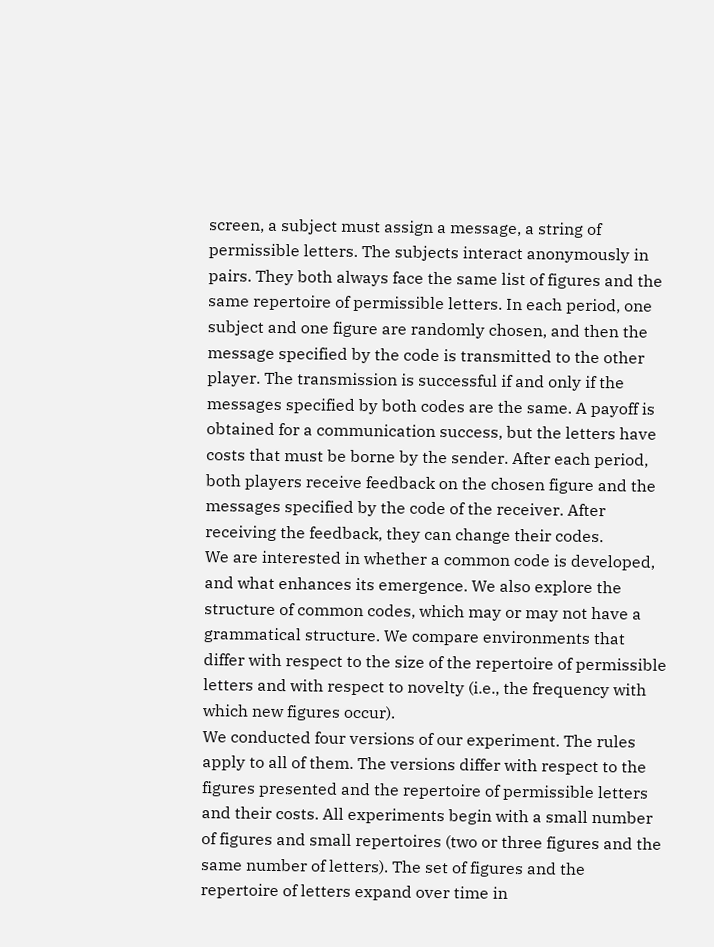screen, a subject must assign a message, a string of permissible letters. The subjects interact anonymously in pairs. They both always face the same list of figures and the same repertoire of permissible letters. In each period, one subject and one figure are randomly chosen, and then the message specified by the code is transmitted to the other player. The transmission is successful if and only if the messages specified by both codes are the same. A payoff is obtained for a communication success, but the letters have costs that must be borne by the sender. After each period, both players receive feedback on the chosen figure and the messages specified by the code of the receiver. After receiving the feedback, they can change their codes.
We are interested in whether a common code is developed, and what enhances its emergence. We also explore the structure of common codes, which may or may not have a grammatical structure. We compare environments that differ with respect to the size of the repertoire of permissible letters and with respect to novelty (i.e., the frequency with which new figures occur).
We conducted four versions of our experiment. The rules apply to all of them. The versions differ with respect to the figures presented and the repertoire of permissible letters and their costs. All experiments begin with a small number of figures and small repertoires (two or three figures and the same number of letters). The set of figures and the repertoire of letters expand over time in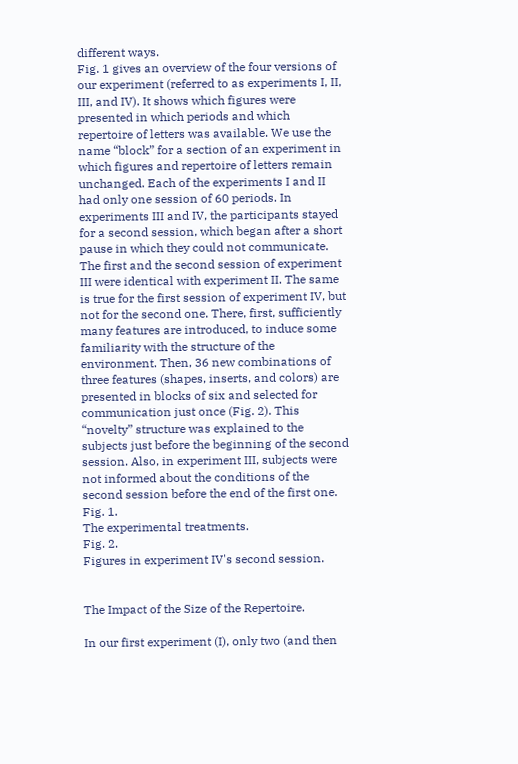different ways.
Fig. 1 gives an overview of the four versions of our experiment (referred to as experiments I, II, III, and IV). It shows which figures were presented in which periods and which repertoire of letters was available. We use the name “block” for a section of an experiment in which figures and repertoire of letters remain unchanged. Each of the experiments I and II had only one session of 60 periods. In experiments III and IV, the participants stayed for a second session, which began after a short pause in which they could not communicate. The first and the second session of experiment III were identical with experiment II. The same is true for the first session of experiment IV, but not for the second one. There, first, sufficiently many features are introduced, to induce some familiarity with the structure of the environment. Then, 36 new combinations of three features (shapes, inserts, and colors) are presented in blocks of six and selected for communication just once (Fig. 2). This “novelty” structure was explained to the subjects just before the beginning of the second session. Also, in experiment III, subjects were not informed about the conditions of the second session before the end of the first one.
Fig. 1.
The experimental treatments.
Fig. 2.
Figures in experiment IV's second session.


The Impact of the Size of the Repertoire.

In our first experiment (I), only two (and then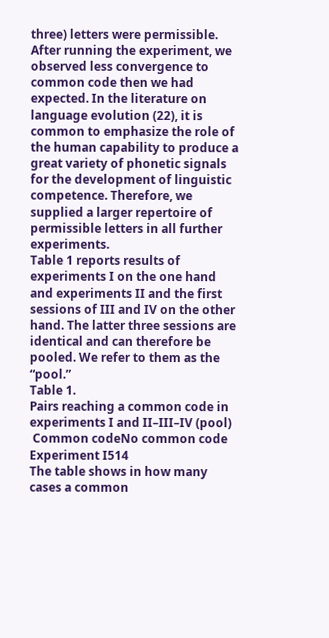three) letters were permissible. After running the experiment, we observed less convergence to common code then we had expected. In the literature on language evolution (22), it is common to emphasize the role of the human capability to produce a great variety of phonetic signals for the development of linguistic competence. Therefore, we supplied a larger repertoire of permissible letters in all further experiments.
Table 1 reports results of experiments I on the one hand and experiments II and the first sessions of III and IV on the other hand. The latter three sessions are identical and can therefore be pooled. We refer to them as the “pool.”
Table 1.
Pairs reaching a common code in experiments I and II–III–IV (pool)
 Common codeNo common code
Experiment I514
The table shows in how many cases a common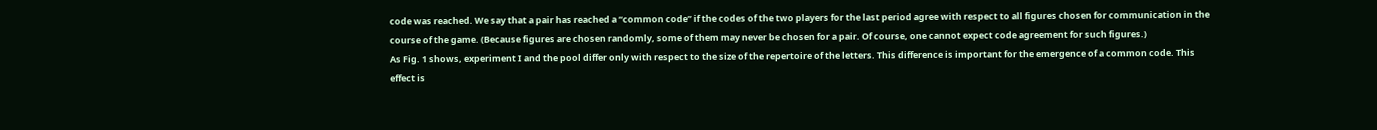code was reached. We say that a pair has reached a “common code” if the codes of the two players for the last period agree with respect to all figures chosen for communication in the course of the game. (Because figures are chosen randomly, some of them may never be chosen for a pair. Of course, one cannot expect code agreement for such figures.)
As Fig. 1 shows, experiment I and the pool differ only with respect to the size of the repertoire of the letters. This difference is important for the emergence of a common code. This effect is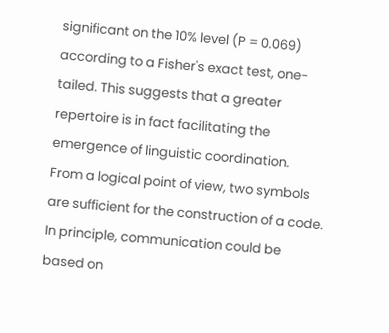significant on the 10% level (P = 0.069) according to a Fisher's exact test, one-tailed. This suggests that a greater repertoire is in fact facilitating the emergence of linguistic coordination.
From a logical point of view, two symbols are sufficient for the construction of a code. In principle, communication could be based on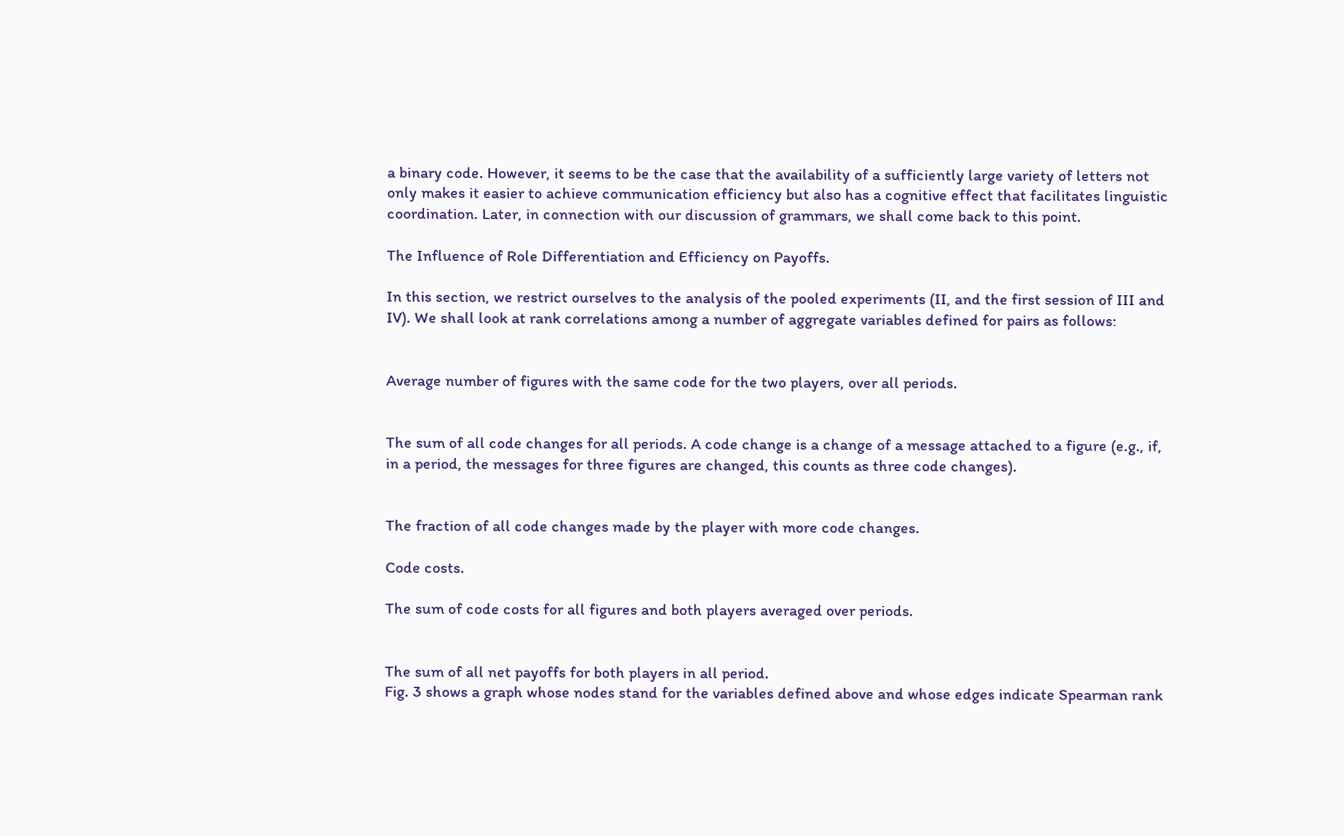a binary code. However, it seems to be the case that the availability of a sufficiently large variety of letters not only makes it easier to achieve communication efficiency but also has a cognitive effect that facilitates linguistic coordination. Later, in connection with our discussion of grammars, we shall come back to this point.

The Influence of Role Differentiation and Efficiency on Payoffs.

In this section, we restrict ourselves to the analysis of the pooled experiments (II, and the first session of III and IV). We shall look at rank correlations among a number of aggregate variables defined for pairs as follows:


Average number of figures with the same code for the two players, over all periods.


The sum of all code changes for all periods. A code change is a change of a message attached to a figure (e.g., if, in a period, the messages for three figures are changed, this counts as three code changes).


The fraction of all code changes made by the player with more code changes.

Code costs.

The sum of code costs for all figures and both players averaged over periods.


The sum of all net payoffs for both players in all period.
Fig. 3 shows a graph whose nodes stand for the variables defined above and whose edges indicate Spearman rank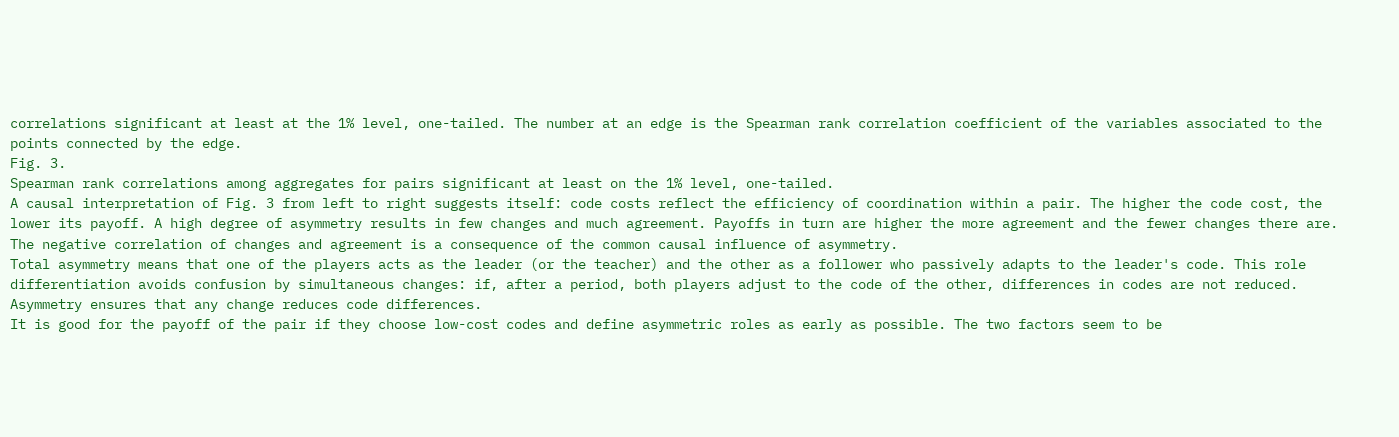correlations significant at least at the 1% level, one-tailed. The number at an edge is the Spearman rank correlation coefficient of the variables associated to the points connected by the edge.
Fig. 3.
Spearman rank correlations among aggregates for pairs significant at least on the 1% level, one-tailed.
A causal interpretation of Fig. 3 from left to right suggests itself: code costs reflect the efficiency of coordination within a pair. The higher the code cost, the lower its payoff. A high degree of asymmetry results in few changes and much agreement. Payoffs in turn are higher the more agreement and the fewer changes there are. The negative correlation of changes and agreement is a consequence of the common causal influence of asymmetry.
Total asymmetry means that one of the players acts as the leader (or the teacher) and the other as a follower who passively adapts to the leader's code. This role differentiation avoids confusion by simultaneous changes: if, after a period, both players adjust to the code of the other, differences in codes are not reduced. Asymmetry ensures that any change reduces code differences.
It is good for the payoff of the pair if they choose low-cost codes and define asymmetric roles as early as possible. The two factors seem to be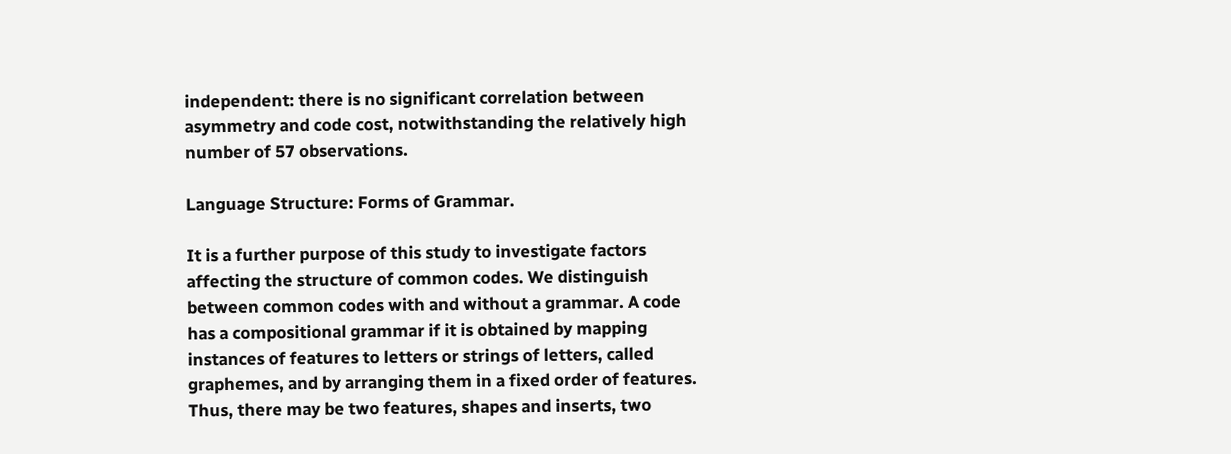independent: there is no significant correlation between asymmetry and code cost, notwithstanding the relatively high number of 57 observations.

Language Structure: Forms of Grammar.

It is a further purpose of this study to investigate factors affecting the structure of common codes. We distinguish between common codes with and without a grammar. A code has a compositional grammar if it is obtained by mapping instances of features to letters or strings of letters, called graphemes, and by arranging them in a fixed order of features. Thus, there may be two features, shapes and inserts, two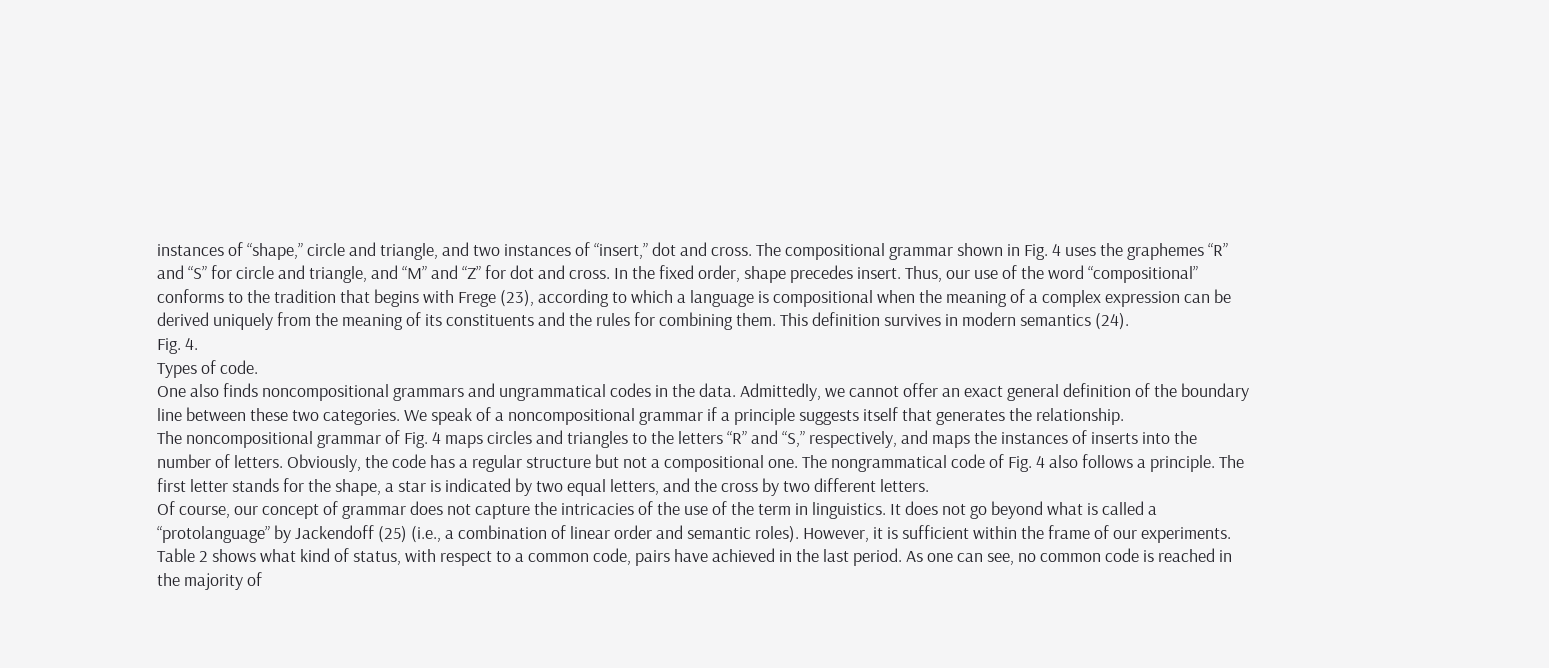instances of “shape,” circle and triangle, and two instances of “insert,” dot and cross. The compositional grammar shown in Fig. 4 uses the graphemes “R” and “S” for circle and triangle, and “M” and “Z” for dot and cross. In the fixed order, shape precedes insert. Thus, our use of the word “compositional” conforms to the tradition that begins with Frege (23), according to which a language is compositional when the meaning of a complex expression can be derived uniquely from the meaning of its constituents and the rules for combining them. This definition survives in modern semantics (24).
Fig. 4.
Types of code.
One also finds noncompositional grammars and ungrammatical codes in the data. Admittedly, we cannot offer an exact general definition of the boundary line between these two categories. We speak of a noncompositional grammar if a principle suggests itself that generates the relationship.
The noncompositional grammar of Fig. 4 maps circles and triangles to the letters “R” and “S,” respectively, and maps the instances of inserts into the number of letters. Obviously, the code has a regular structure but not a compositional one. The nongrammatical code of Fig. 4 also follows a principle. The first letter stands for the shape, a star is indicated by two equal letters, and the cross by two different letters.
Of course, our concept of grammar does not capture the intricacies of the use of the term in linguistics. It does not go beyond what is called a “protolanguage” by Jackendoff (25) (i.e., a combination of linear order and semantic roles). However, it is sufficient within the frame of our experiments.
Table 2 shows what kind of status, with respect to a common code, pairs have achieved in the last period. As one can see, no common code is reached in the majority of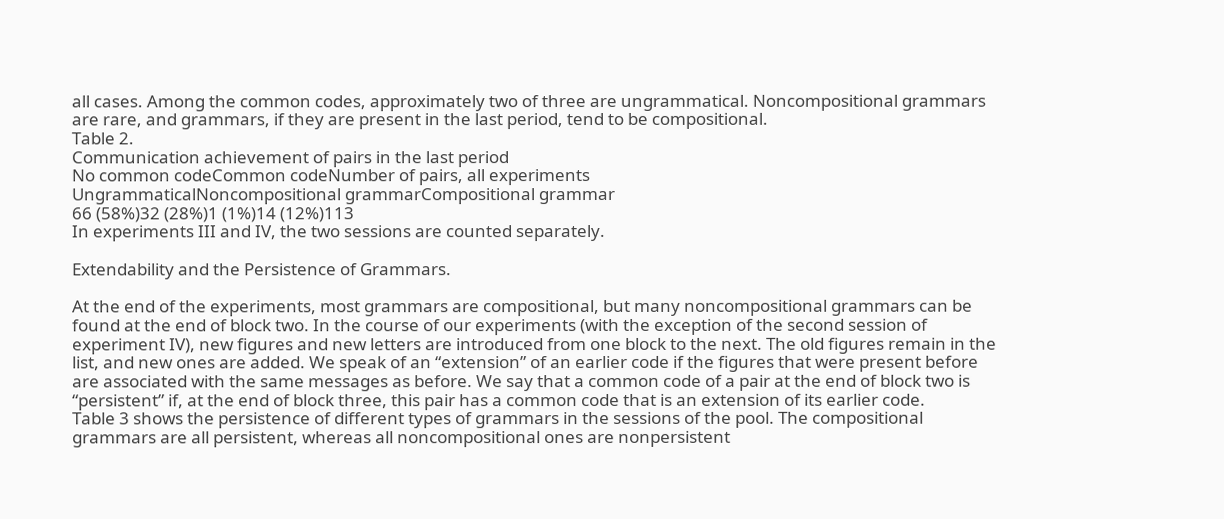all cases. Among the common codes, approximately two of three are ungrammatical. Noncompositional grammars are rare, and grammars, if they are present in the last period, tend to be compositional.
Table 2.
Communication achievement of pairs in the last period
No common codeCommon codeNumber of pairs, all experiments
UngrammaticalNoncompositional grammarCompositional grammar
66 (58%)32 (28%)1 (1%)14 (12%)113
In experiments III and IV, the two sessions are counted separately.

Extendability and the Persistence of Grammars.

At the end of the experiments, most grammars are compositional, but many noncompositional grammars can be found at the end of block two. In the course of our experiments (with the exception of the second session of experiment IV), new figures and new letters are introduced from one block to the next. The old figures remain in the list, and new ones are added. We speak of an “extension” of an earlier code if the figures that were present before are associated with the same messages as before. We say that a common code of a pair at the end of block two is “persistent” if, at the end of block three, this pair has a common code that is an extension of its earlier code.
Table 3 shows the persistence of different types of grammars in the sessions of the pool. The compositional grammars are all persistent, whereas all noncompositional ones are nonpersistent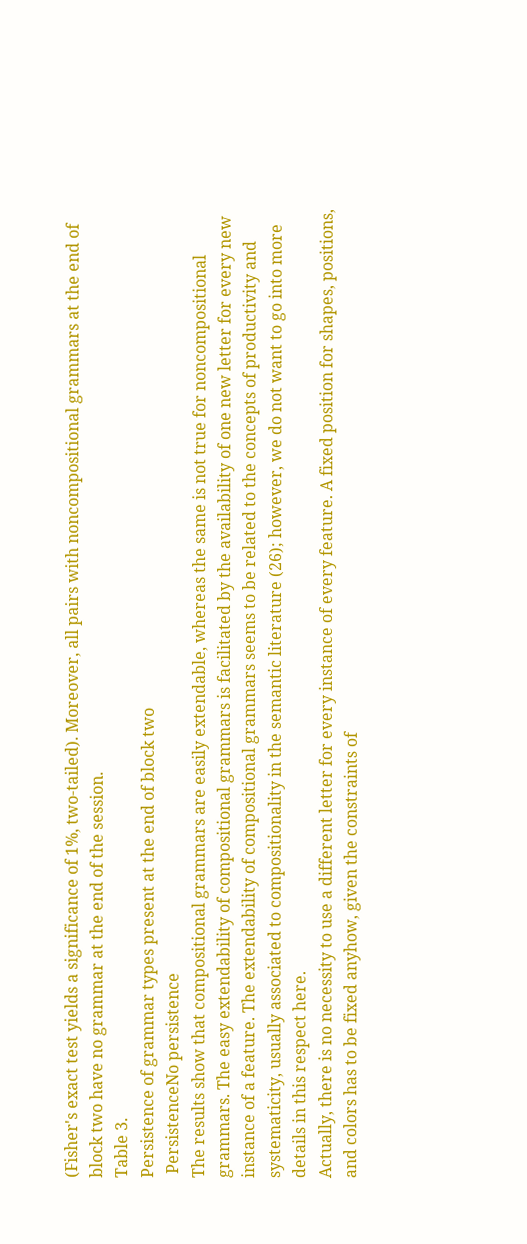(Fisher's exact test yields a significance of 1%, two-tailed). Moreover, all pairs with noncompositional grammars at the end of block two have no grammar at the end of the session.
Table 3.
Persistence of grammar types present at the end of block two
 PersistenceNo persistence
The results show that compositional grammars are easily extendable, whereas the same is not true for noncompositional grammars. The easy extendability of compositional grammars is facilitated by the availability of one new letter for every new instance of a feature. The extendability of compositional grammars seems to be related to the concepts of productivity and systematicity, usually associated to compositionality in the semantic literature (26); however, we do not want to go into more details in this respect here.
Actually, there is no necessity to use a different letter for every instance of every feature. A fixed position for shapes, positions, and colors has to be fixed anyhow, given the constraints of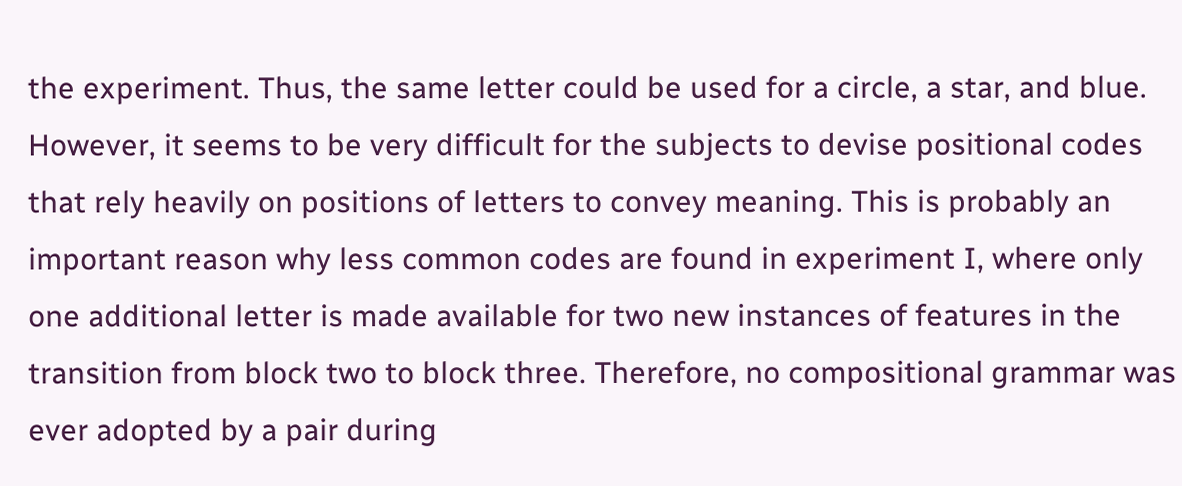the experiment. Thus, the same letter could be used for a circle, a star, and blue. However, it seems to be very difficult for the subjects to devise positional codes that rely heavily on positions of letters to convey meaning. This is probably an important reason why less common codes are found in experiment I, where only one additional letter is made available for two new instances of features in the transition from block two to block three. Therefore, no compositional grammar was ever adopted by a pair during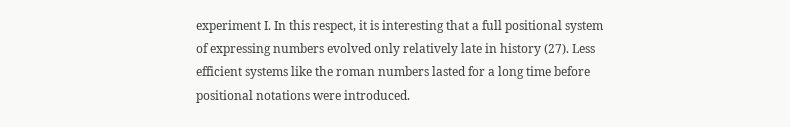experiment I. In this respect, it is interesting that a full positional system of expressing numbers evolved only relatively late in history (27). Less efficient systems like the roman numbers lasted for a long time before positional notations were introduced.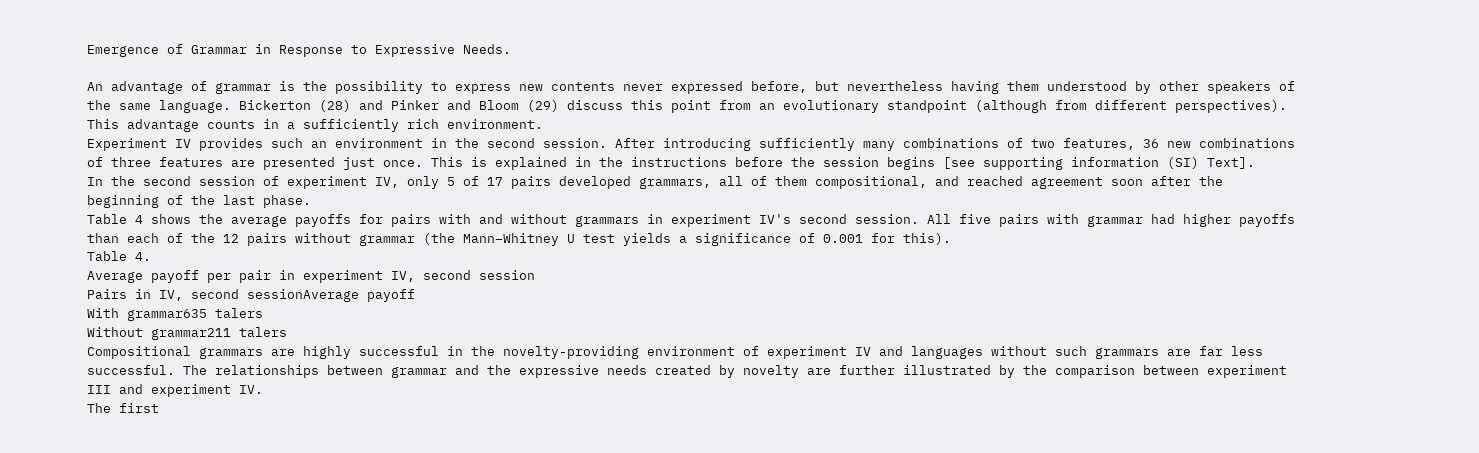Emergence of Grammar in Response to Expressive Needs.

An advantage of grammar is the possibility to express new contents never expressed before, but nevertheless having them understood by other speakers of the same language. Bickerton (28) and Pinker and Bloom (29) discuss this point from an evolutionary standpoint (although from different perspectives). This advantage counts in a sufficiently rich environment.
Experiment IV provides such an environment in the second session. After introducing sufficiently many combinations of two features, 36 new combinations of three features are presented just once. This is explained in the instructions before the session begins [see supporting information (SI) Text].
In the second session of experiment IV, only 5 of 17 pairs developed grammars, all of them compositional, and reached agreement soon after the beginning of the last phase.
Table 4 shows the average payoffs for pairs with and without grammars in experiment IV's second session. All five pairs with grammar had higher payoffs than each of the 12 pairs without grammar (the Mann–Whitney U test yields a significance of 0.001 for this).
Table 4.
Average payoff per pair in experiment IV, second session
Pairs in IV, second sessionAverage payoff
With grammar635 talers
Without grammar211 talers
Compositional grammars are highly successful in the novelty-providing environment of experiment IV and languages without such grammars are far less successful. The relationships between grammar and the expressive needs created by novelty are further illustrated by the comparison between experiment III and experiment IV.
The first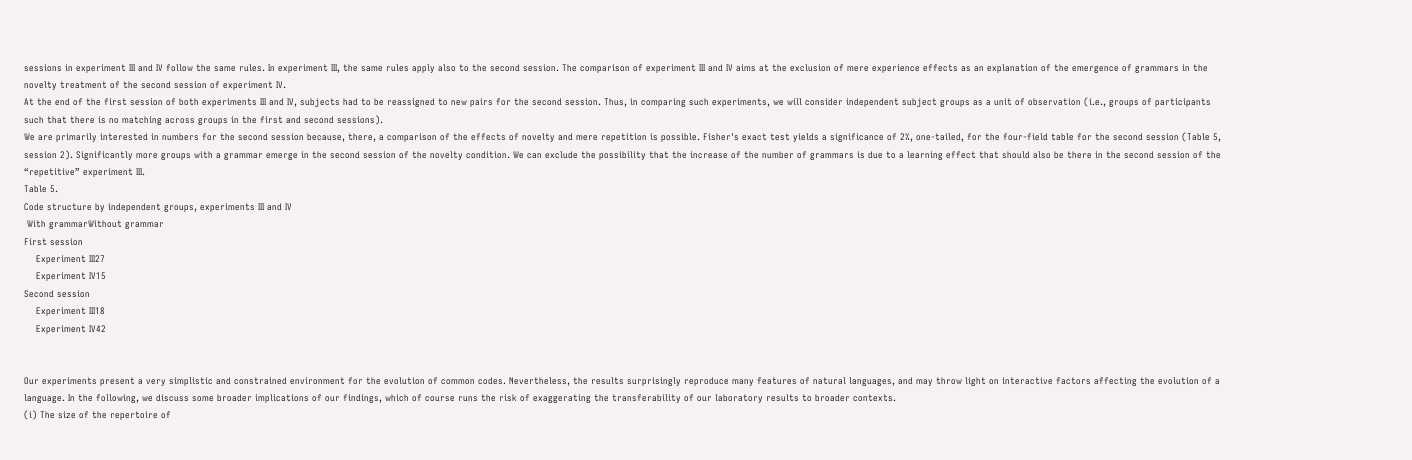sessions in experiment III and IV follow the same rules. In experiment III, the same rules apply also to the second session. The comparison of experiment III and IV aims at the exclusion of mere experience effects as an explanation of the emergence of grammars in the novelty treatment of the second session of experiment IV.
At the end of the first session of both experiments III and IV, subjects had to be reassigned to new pairs for the second session. Thus, in comparing such experiments, we will consider independent subject groups as a unit of observation (i.e., groups of participants such that there is no matching across groups in the first and second sessions).
We are primarily interested in numbers for the second session because, there, a comparison of the effects of novelty and mere repetition is possible. Fisher's exact test yields a significance of 2%, one-tailed, for the four-field table for the second session (Table 5, session 2). Significantly more groups with a grammar emerge in the second session of the novelty condition. We can exclude the possibility that the increase of the number of grammars is due to a learning effect that should also be there in the second session of the “repetitive” experiment III.
Table 5.
Code structure by independent groups, experiments III and IV
 With grammarWithout grammar
First session
    Experiment III27
    Experiment IV15
Second session
    Experiment III18
    Experiment IV42


Our experiments present a very simplistic and constrained environment for the evolution of common codes. Nevertheless, the results surprisingly reproduce many features of natural languages, and may throw light on interactive factors affecting the evolution of a language. In the following, we discuss some broader implications of our findings, which of course runs the risk of exaggerating the transferability of our laboratory results to broader contexts.
(i) The size of the repertoire of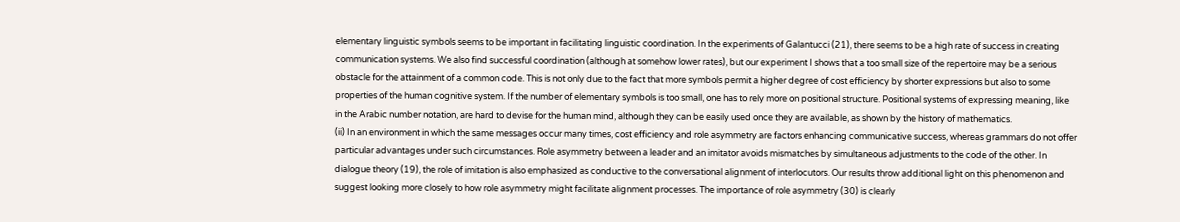elementary linguistic symbols seems to be important in facilitating linguistic coordination. In the experiments of Galantucci (21), there seems to be a high rate of success in creating communication systems. We also find successful coordination (although at somehow lower rates), but our experiment I shows that a too small size of the repertoire may be a serious obstacle for the attainment of a common code. This is not only due to the fact that more symbols permit a higher degree of cost efficiency by shorter expressions but also to some properties of the human cognitive system. If the number of elementary symbols is too small, one has to rely more on positional structure. Positional systems of expressing meaning, like in the Arabic number notation, are hard to devise for the human mind, although they can be easily used once they are available, as shown by the history of mathematics.
(ii) In an environment in which the same messages occur many times, cost efficiency and role asymmetry are factors enhancing communicative success, whereas grammars do not offer particular advantages under such circumstances. Role asymmetry between a leader and an imitator avoids mismatches by simultaneous adjustments to the code of the other. In dialogue theory (19), the role of imitation is also emphasized as conductive to the conversational alignment of interlocutors. Our results throw additional light on this phenomenon and suggest looking more closely to how role asymmetry might facilitate alignment processes. The importance of role asymmetry (30) is clearly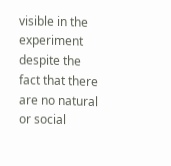visible in the experiment despite the fact that there are no natural or social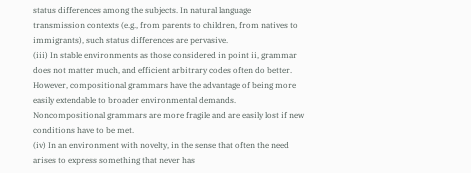status differences among the subjects. In natural language transmission contexts (e.g., from parents to children, from natives to immigrants), such status differences are pervasive.
(iii) In stable environments as those considered in point ii, grammar does not matter much, and efficient arbitrary codes often do better. However, compositional grammars have the advantage of being more easily extendable to broader environmental demands. Noncompositional grammars are more fragile and are easily lost if new conditions have to be met.
(iv) In an environment with novelty, in the sense that often the need arises to express something that never has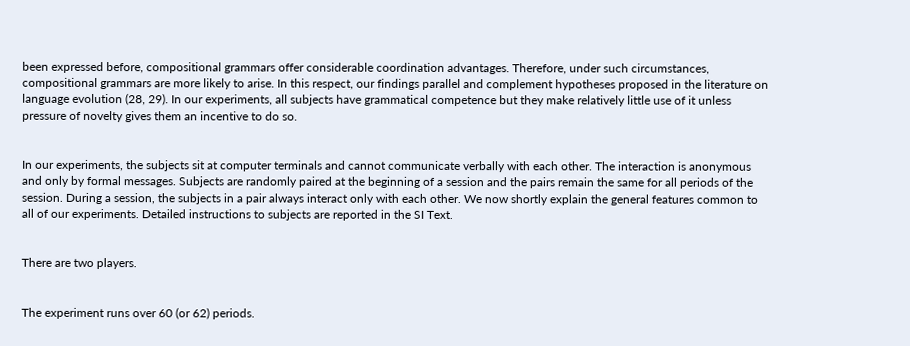been expressed before, compositional grammars offer considerable coordination advantages. Therefore, under such circumstances, compositional grammars are more likely to arise. In this respect, our findings parallel and complement hypotheses proposed in the literature on language evolution (28, 29). In our experiments, all subjects have grammatical competence but they make relatively little use of it unless pressure of novelty gives them an incentive to do so.


In our experiments, the subjects sit at computer terminals and cannot communicate verbally with each other. The interaction is anonymous and only by formal messages. Subjects are randomly paired at the beginning of a session and the pairs remain the same for all periods of the session. During a session, the subjects in a pair always interact only with each other. We now shortly explain the general features common to all of our experiments. Detailed instructions to subjects are reported in the SI Text.


There are two players.


The experiment runs over 60 (or 62) periods.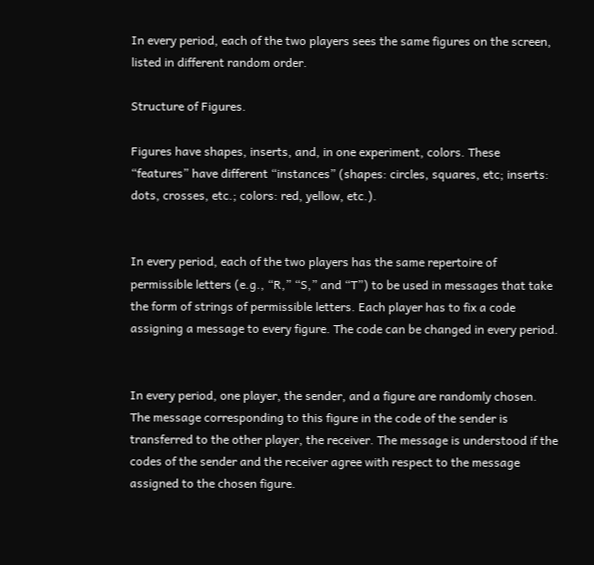In every period, each of the two players sees the same figures on the screen, listed in different random order.

Structure of Figures.

Figures have shapes, inserts, and, in one experiment, colors. These “features” have different “instances” (shapes: circles, squares, etc; inserts: dots, crosses, etc.; colors: red, yellow, etc.).


In every period, each of the two players has the same repertoire of permissible letters (e.g., “R,” “S,” and “T”) to be used in messages that take the form of strings of permissible letters. Each player has to fix a code assigning a message to every figure. The code can be changed in every period.


In every period, one player, the sender, and a figure are randomly chosen. The message corresponding to this figure in the code of the sender is transferred to the other player, the receiver. The message is understood if the codes of the sender and the receiver agree with respect to the message assigned to the chosen figure.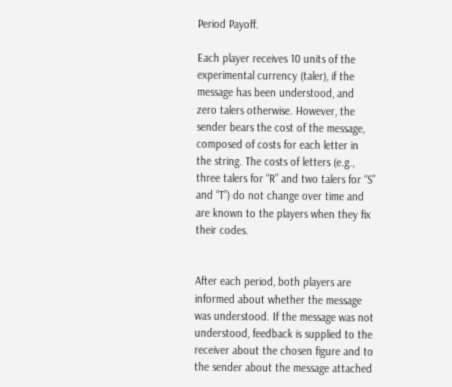Period Payoff.

Each player receives 10 units of the experimental currency (taler), if the message has been understood, and zero talers otherwise. However, the sender bears the cost of the message, composed of costs for each letter in the string. The costs of letters (e.g., three talers for “R” and two talers for “S” and “T”) do not change over time and are known to the players when they fix their codes.


After each period, both players are informed about whether the message was understood. If the message was not understood, feedback is supplied to the receiver about the chosen figure and to the sender about the message attached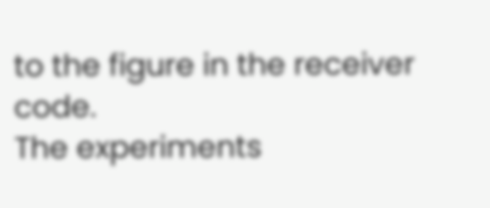to the figure in the receiver code.
The experiments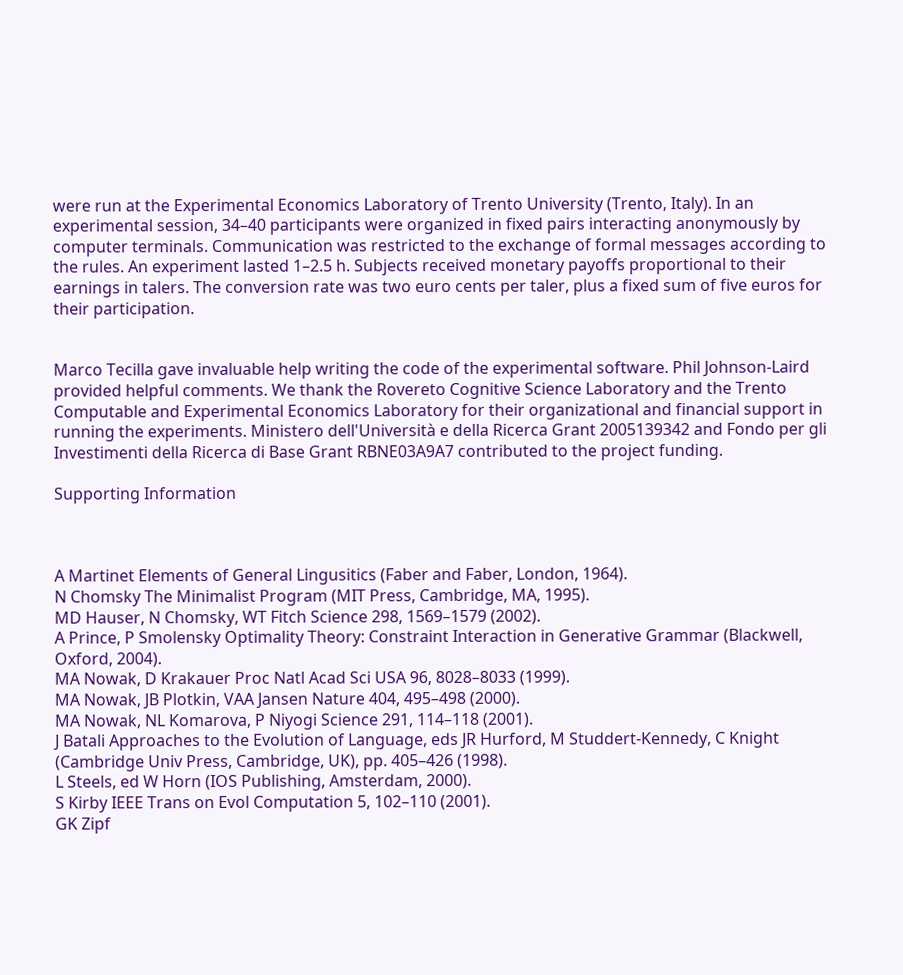were run at the Experimental Economics Laboratory of Trento University (Trento, Italy). In an experimental session, 34–40 participants were organized in fixed pairs interacting anonymously by computer terminals. Communication was restricted to the exchange of formal messages according to the rules. An experiment lasted 1–2.5 h. Subjects received monetary payoffs proportional to their earnings in talers. The conversion rate was two euro cents per taler, plus a fixed sum of five euros for their participation.


Marco Tecilla gave invaluable help writing the code of the experimental software. Phil Johnson-Laird provided helpful comments. We thank the Rovereto Cognitive Science Laboratory and the Trento Computable and Experimental Economics Laboratory for their organizational and financial support in running the experiments. Ministero dell'Università e della Ricerca Grant 2005139342 and Fondo per gli Investimenti della Ricerca di Base Grant RBNE03A9A7 contributed to the project funding.

Supporting Information



A Martinet Elements of General Lingusitics (Faber and Faber, London, 1964).
N Chomsky The Minimalist Program (MIT Press, Cambridge, MA, 1995).
MD Hauser, N Chomsky, WT Fitch Science 298, 1569–1579 (2002).
A Prince, P Smolensky Optimality Theory: Constraint Interaction in Generative Grammar (Blackwell, Oxford, 2004).
MA Nowak, D Krakauer Proc Natl Acad Sci USA 96, 8028–8033 (1999).
MA Nowak, JB Plotkin, VAA Jansen Nature 404, 495–498 (2000).
MA Nowak, NL Komarova, P Niyogi Science 291, 114–118 (2001).
J Batali Approaches to the Evolution of Language, eds JR Hurford, M Studdert-Kennedy, C Knight (Cambridge Univ Press, Cambridge, UK), pp. 405–426 (1998).
L Steels, ed W Horn (IOS Publishing, Amsterdam, 2000).
S Kirby IEEE Trans on Evol Computation 5, 102–110 (2001).
GK Zipf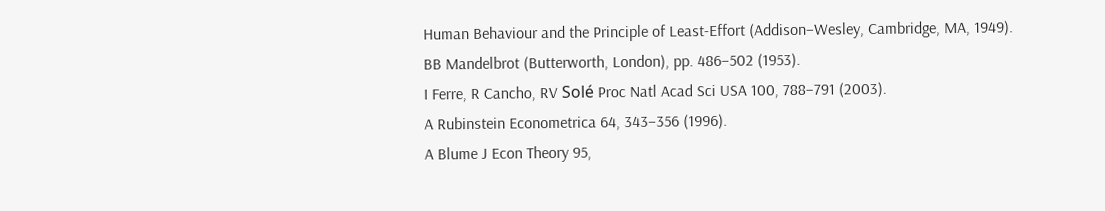Human Behaviour and the Principle of Least-Effort (Addison–Wesley, Cambridge, MA, 1949).
BB Mandelbrot (Butterworth, London), pp. 486–502 (1953).
I Ferre, R Cancho, RV Solé Proc Natl Acad Sci USA 100, 788–791 (2003).
A Rubinstein Econometrica 64, 343–356 (1996).
A Blume J Econ Theory 95,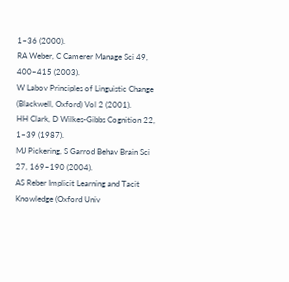1–36 (2000).
RA Weber, C Camerer Manage Sci 49, 400–415 (2003).
W Labov Principles of Linguistic Change (Blackwell, Oxford) Vol 2 (2001).
HH Clark, D Wilkes-Gibbs Cognition 22, 1–39 (1987).
MJ Pickering, S Garrod Behav Brain Sci 27, 169–190 (2004).
AS Reber Implicit Learning and Tacit Knowledge (Oxford Univ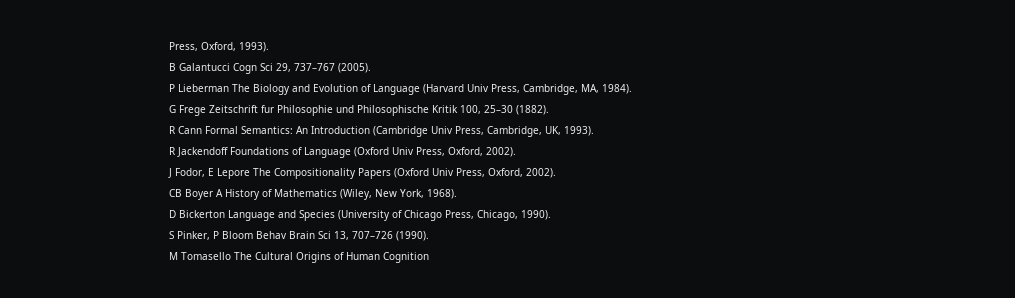Press, Oxford, 1993).
B Galantucci Cogn Sci 29, 737–767 (2005).
P Lieberman The Biology and Evolution of Language (Harvard Univ Press, Cambridge, MA, 1984).
G Frege Zeitschrift fur Philosophie und Philosophische Kritik 100, 25–30 (1882).
R Cann Formal Semantics: An Introduction (Cambridge Univ Press, Cambridge, UK, 1993).
R Jackendoff Foundations of Language (Oxford Univ Press, Oxford, 2002).
J Fodor, E Lepore The Compositionality Papers (Oxford Univ Press, Oxford, 2002).
CB Boyer A History of Mathematics (Wiley, New York, 1968).
D Bickerton Language and Species (University of Chicago Press, Chicago, 1990).
S Pinker, P Bloom Behav Brain Sci 13, 707–726 (1990).
M Tomasello The Cultural Origins of Human Cognition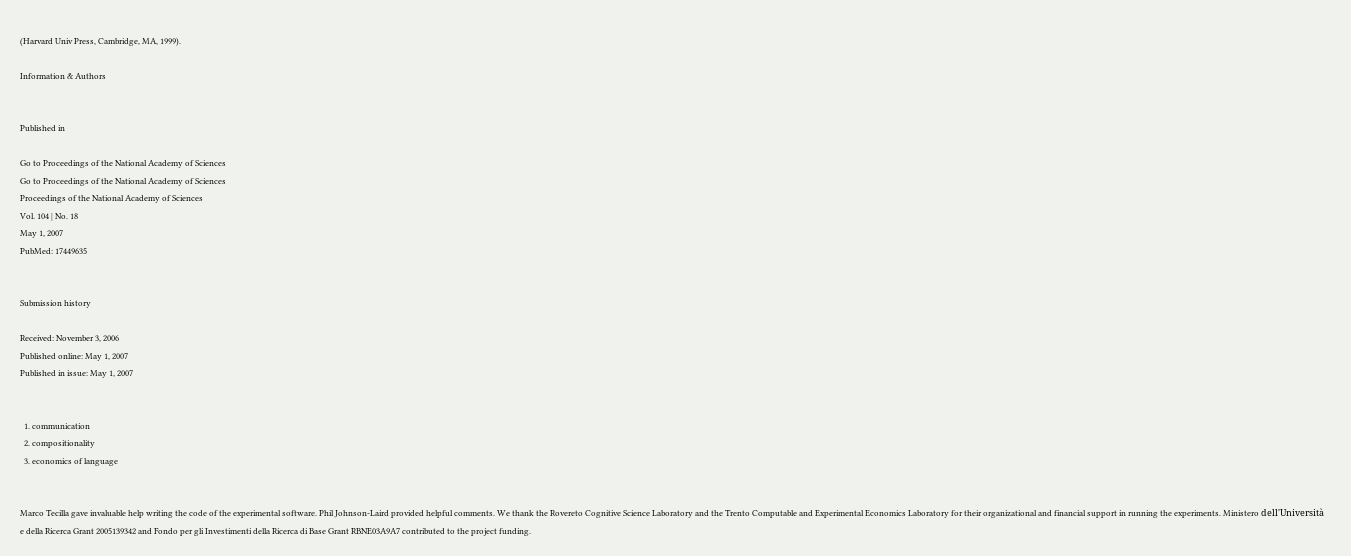(Harvard Univ Press, Cambridge, MA, 1999).

Information & Authors


Published in

Go to Proceedings of the National Academy of Sciences
Go to Proceedings of the National Academy of Sciences
Proceedings of the National Academy of Sciences
Vol. 104 | No. 18
May 1, 2007
PubMed: 17449635


Submission history

Received: November 3, 2006
Published online: May 1, 2007
Published in issue: May 1, 2007


  1. communication
  2. compositionality
  3. economics of language


Marco Tecilla gave invaluable help writing the code of the experimental software. Phil Johnson-Laird provided helpful comments. We thank the Rovereto Cognitive Science Laboratory and the Trento Computable and Experimental Economics Laboratory for their organizational and financial support in running the experiments. Ministero dell'Università e della Ricerca Grant 2005139342 and Fondo per gli Investimenti della Ricerca di Base Grant RBNE03A9A7 contributed to the project funding.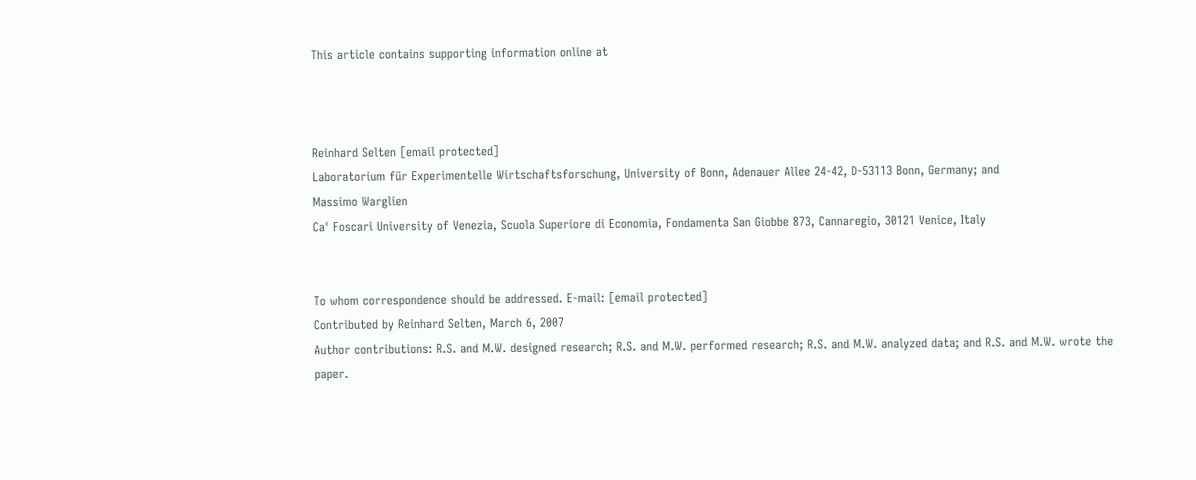This article contains supporting information online at



Reinhard Selten [email protected]
Laboratorium für Experimentelle Wirtschaftsforschung, University of Bonn, Adenauer Allee 24-42, D-53113 Bonn, Germany; and
Massimo Warglien
Ca' Foscari University of Venezia, Scuola Superiore di Economia, Fondamenta San Giobbe 873, Cannaregio, 30121 Venice, Italy


To whom correspondence should be addressed. E-mail: [email protected]
Contributed by Reinhard Selten, March 6, 2007
Author contributions: R.S. and M.W. designed research; R.S. and M.W. performed research; R.S. and M.W. analyzed data; and R.S. and M.W. wrote the paper.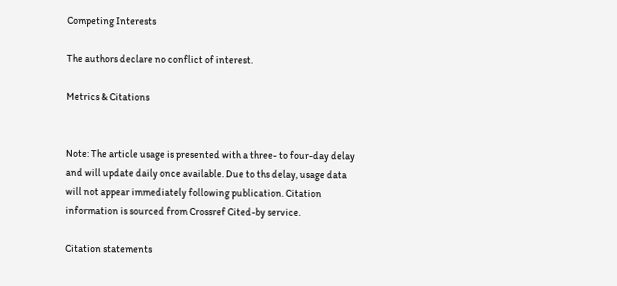Competing Interests

The authors declare no conflict of interest.

Metrics & Citations


Note: The article usage is presented with a three- to four-day delay and will update daily once available. Due to ths delay, usage data will not appear immediately following publication. Citation information is sourced from Crossref Cited-by service.

Citation statements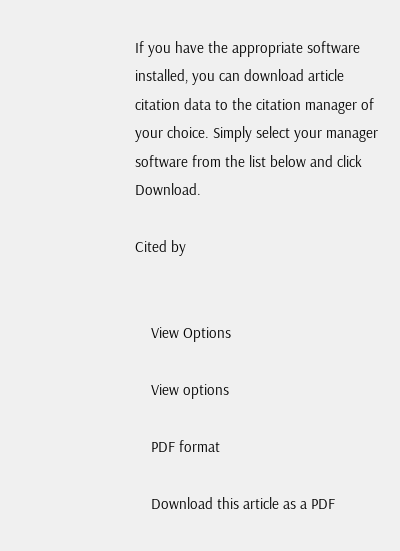If you have the appropriate software installed, you can download article citation data to the citation manager of your choice. Simply select your manager software from the list below and click Download.

Cited by


    View Options

    View options

    PDF format

    Download this article as a PDF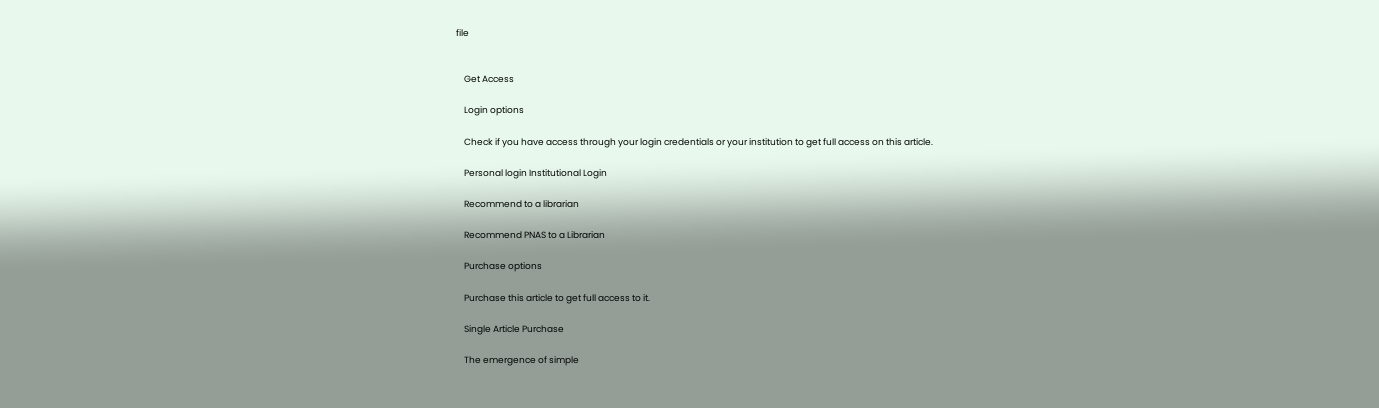file


    Get Access

    Login options

    Check if you have access through your login credentials or your institution to get full access on this article.

    Personal login Institutional Login

    Recommend to a librarian

    Recommend PNAS to a Librarian

    Purchase options

    Purchase this article to get full access to it.

    Single Article Purchase

    The emergence of simple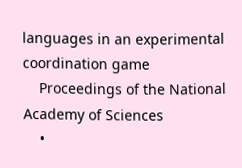languages in an experimental coordination game
    Proceedings of the National Academy of Sciences
    •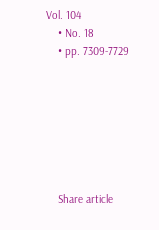Vol. 104
    • No. 18
    • pp. 7309-7729







    Share article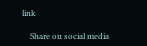link

    Share on social media